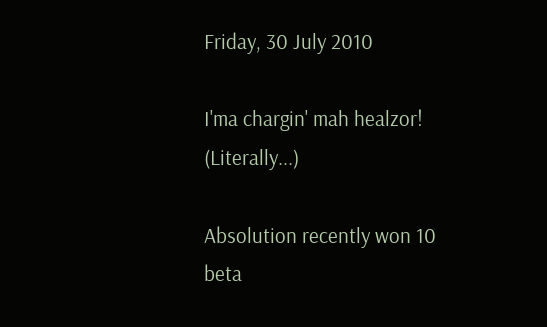Friday, 30 July 2010

I'ma chargin' mah healzor! (Literally...)

Absolution recently won 10 beta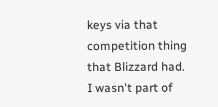keys via that competition thing that Blizzard had. I wasn't part of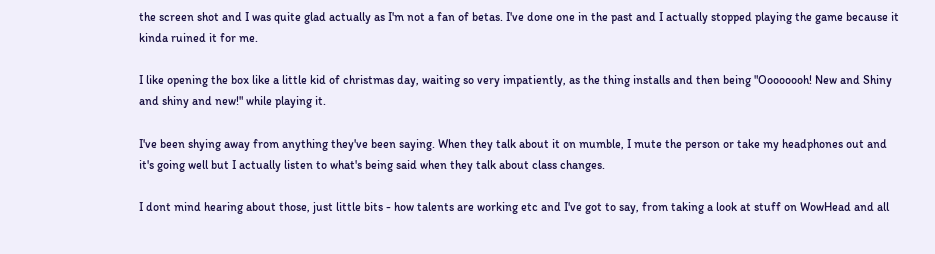the screen shot and I was quite glad actually as I'm not a fan of betas. I've done one in the past and I actually stopped playing the game because it kinda ruined it for me.

I like opening the box like a little kid of christmas day, waiting so very impatiently, as the thing installs and then being "Oooooooh! New and Shiny and shiny and new!" while playing it.

I've been shying away from anything they've been saying. When they talk about it on mumble, I mute the person or take my headphones out and it's going well but I actually listen to what's being said when they talk about class changes.

I dont mind hearing about those, just little bits - how talents are working etc and I've got to say, from taking a look at stuff on WowHead and all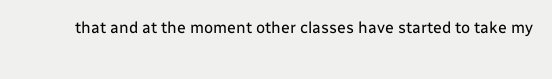that and at the moment other classes have started to take my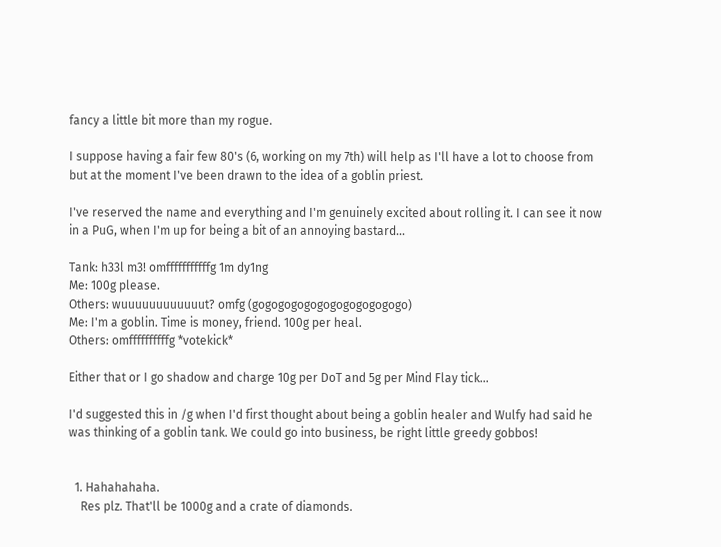fancy a little bit more than my rogue.

I suppose having a fair few 80's (6, working on my 7th) will help as I'll have a lot to choose from but at the moment I've been drawn to the idea of a goblin priest.

I've reserved the name and everything and I'm genuinely excited about rolling it. I can see it now in a PuG, when I'm up for being a bit of an annoying bastard...

Tank: h33l m3! omfffffffffffg 1m dy1ng
Me: 100g please.
Others: wuuuuuuuuuuuut? omfg (gogogogogogogogogogogogo)
Me: I'm a goblin. Time is money, friend. 100g per heal.
Others: omffffffffffg *votekick*

Either that or I go shadow and charge 10g per DoT and 5g per Mind Flay tick...

I'd suggested this in /g when I'd first thought about being a goblin healer and Wulfy had said he was thinking of a goblin tank. We could go into business, be right little greedy gobbos!


  1. Hahahahaha.
    Res plz. That'll be 1000g and a crate of diamonds.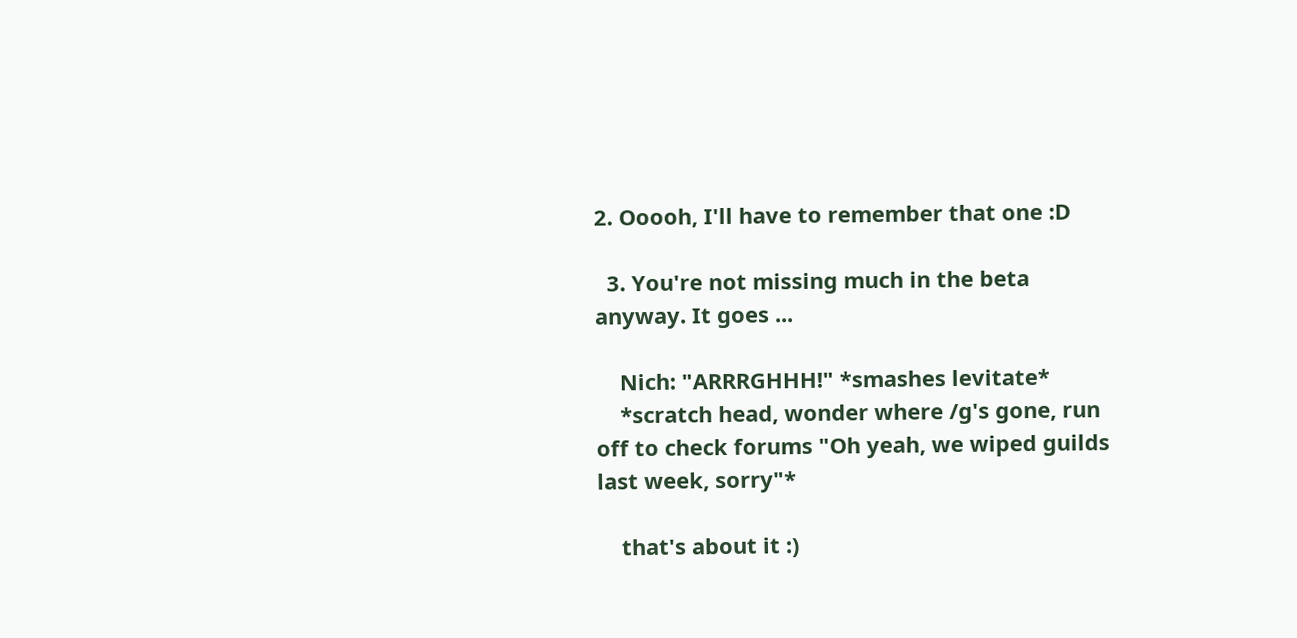2. Ooooh, I'll have to remember that one :D

  3. You're not missing much in the beta anyway. It goes ...

    Nich: "ARRRGHHH!" *smashes levitate*
    *scratch head, wonder where /g's gone, run off to check forums "Oh yeah, we wiped guilds last week, sorry"*

    that's about it :)